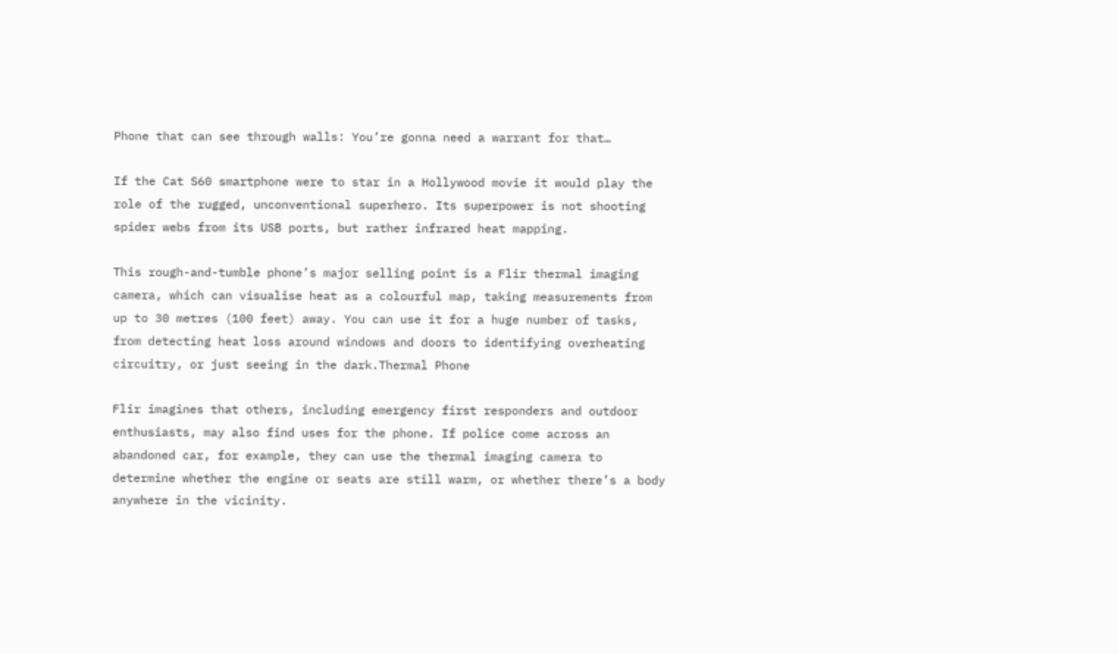Phone that can see through walls: You’re gonna need a warrant for that…

If the Cat S60 smartphone were to star in a Hollywood movie it would play the role of the rugged, unconventional superhero. Its superpower is not shooting spider webs from its USB ports, but rather infrared heat mapping.

This rough-and-tumble phone’s major selling point is a Flir thermal imaging camera, which can visualise heat as a colourful map, taking measurements from up to 30 metres (100 feet) away. You can use it for a huge number of tasks, from detecting heat loss around windows and doors to identifying overheating circuitry, or just seeing in the dark.Thermal Phone

Flir imagines that others, including emergency first responders and outdoor enthusiasts, may also find uses for the phone. If police come across an abandoned car, for example, they can use the thermal imaging camera to determine whether the engine or seats are still warm, or whether there’s a body anywhere in the vicinity.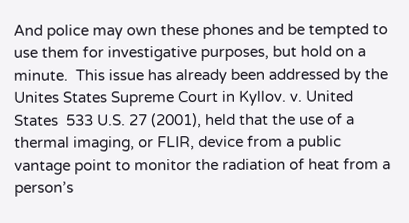And police may own these phones and be tempted to use them for investigative purposes, but hold on a minute.  This issue has already been addressed by the Unites States Supreme Court in Kyllov. v. United States  533 U.S. 27 (2001), held that the use of a thermal imaging, or FLIR, device from a public vantage point to monitor the radiation of heat from a person’s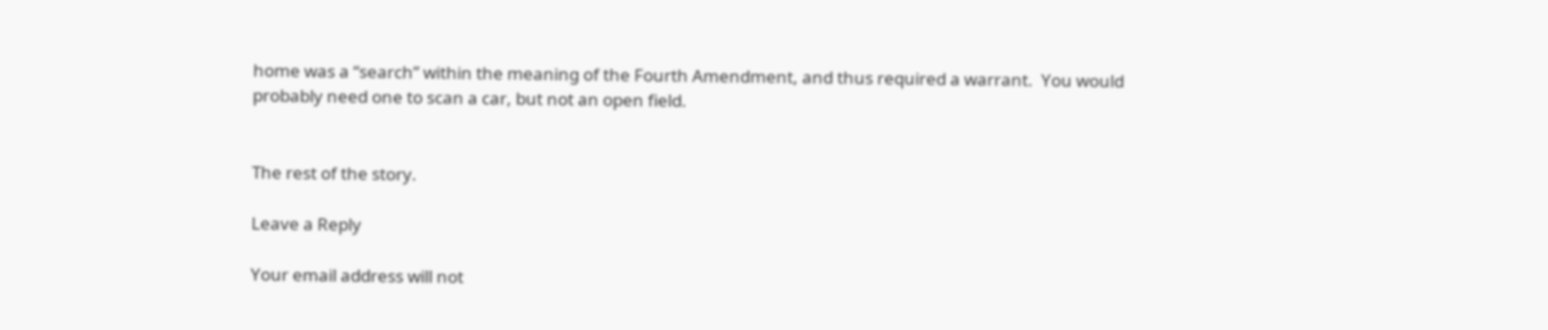home was a “search” within the meaning of the Fourth Amendment, and thus required a warrant.  You would probably need one to scan a car, but not an open field.


The rest of the story.

Leave a Reply

Your email address will not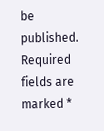be published. Required fields are marked *